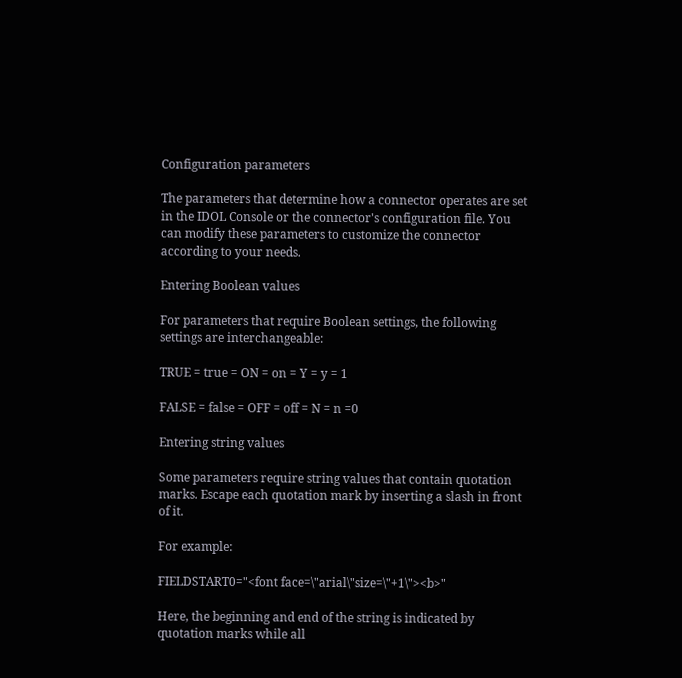Configuration parameters

The parameters that determine how a connector operates are set in the IDOL Console or the connector's configuration file. You can modify these parameters to customize the connector according to your needs.

Entering Boolean values

For parameters that require Boolean settings, the following settings are interchangeable:

TRUE = true = ON = on = Y = y = 1

FALSE = false = OFF = off = N = n =0

Entering string values

Some parameters require string values that contain quotation marks. Escape each quotation mark by inserting a slash in front of it.

For example:

FIELDSTART0="<font face=\"arial\"size=\"+1\"><b>"

Here, the beginning and end of the string is indicated by quotation marks while all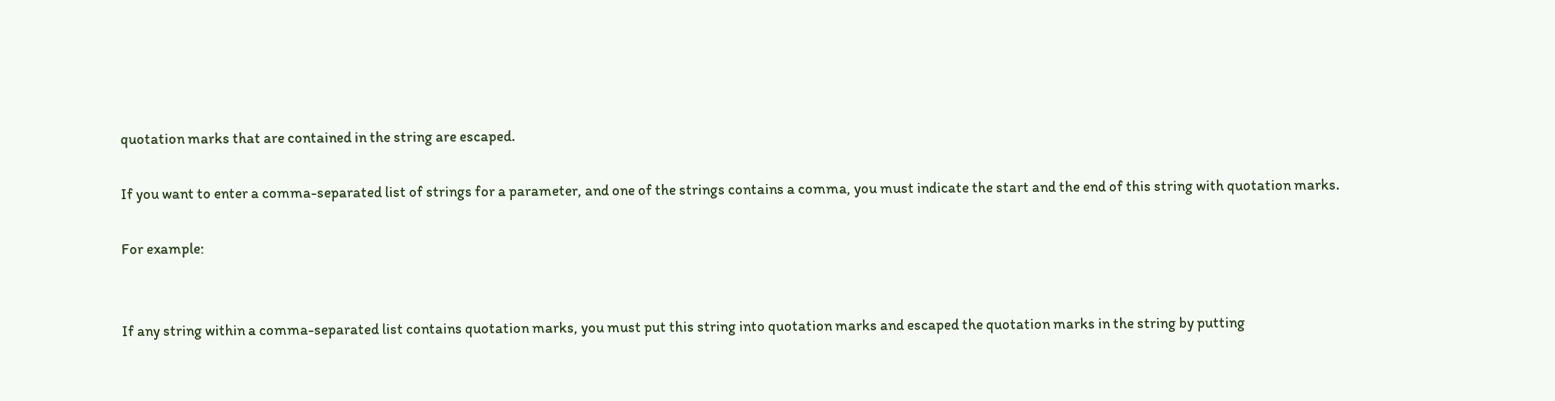quotation marks that are contained in the string are escaped.

If you want to enter a comma-separated list of strings for a parameter, and one of the strings contains a comma, you must indicate the start and the end of this string with quotation marks.

For example:


If any string within a comma-separated list contains quotation marks, you must put this string into quotation marks and escaped the quotation marks in the string by putting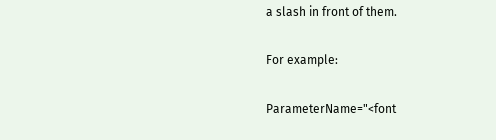a slash in front of them.

For example:

ParameterName="<font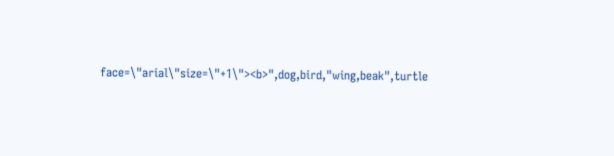face=\"arial\"size=\"+1\"><b>",dog,bird,"wing,beak",turtle